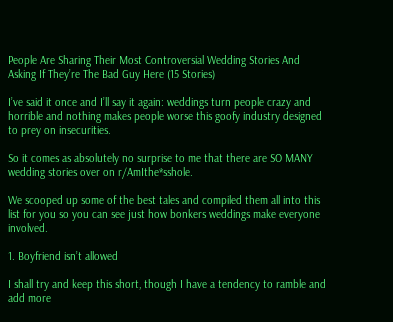People Are Sharing Their Most Controversial Wedding Stories And Asking If They’re The Bad Guy Here (15 Stories)

I’ve said it once and I’ll say it again: weddings turn people crazy and horrible and nothing makes people worse this goofy industry designed to prey on insecurities.

So it comes as absolutely no surprise to me that there are SO MANY wedding stories over on r/AmIthe*sshole.

We scooped up some of the best tales and compiled them all into this list for you so you can see just how bonkers weddings make everyone involved.

1. Boyfriend isn’t allowed

I shall try and keep this short, though I have a tendency to ramble and add more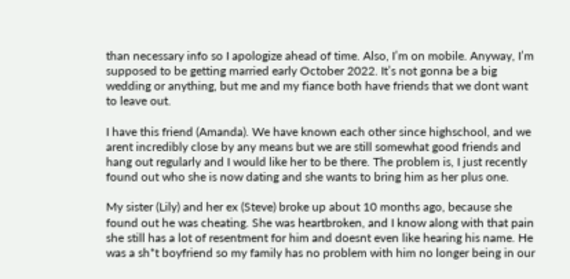than necessary info so I apologize ahead of time. Also, I’m on mobile. Anyway, I’m supposed to be getting married early October 2022. It’s not gonna be a big wedding or anything, but me and my fiance both have friends that we dont want to leave out.

I have this friend (Amanda). We have known each other since highschool, and we arent incredibly close by any means but we are still somewhat good friends and hang out regularly and I would like her to be there. The problem is, I just recently found out who she is now dating and she wants to bring him as her plus one.

My sister (Lily) and her ex (Steve) broke up about 10 months ago, because she found out he was cheating. She was heartbroken, and I know along with that pain she still has a lot of resentment for him and doesnt even like hearing his name. He was a sh*t boyfriend so my family has no problem with him no longer being in our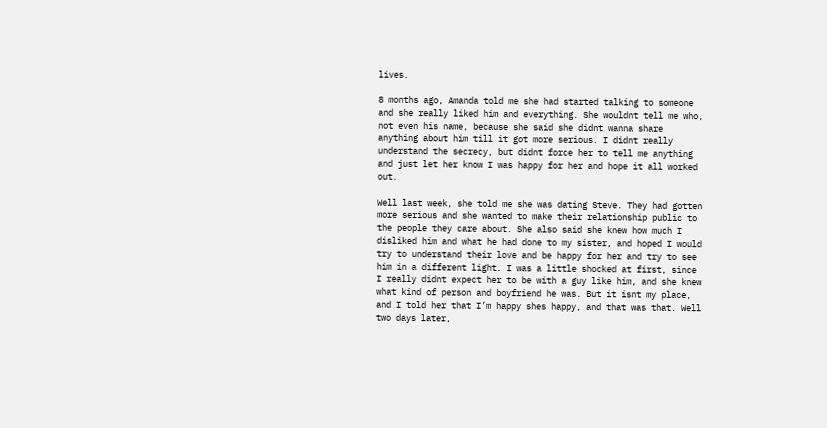lives.

8 months ago, Amanda told me she had started talking to someone and she really liked him and everything. She wouldnt tell me who, not even his name, because she said she didnt wanna share anything about him till it got more serious. I didnt really understand the secrecy, but didnt force her to tell me anything and just let her know I was happy for her and hope it all worked out.

Well last week, she told me she was dating Steve. They had gotten more serious and she wanted to make their relationship public to the people they care about. She also said she knew how much I disliked him and what he had done to my sister, and hoped I would try to understand their love and be happy for her and try to see him in a different light. I was a little shocked at first, since I really didnt expect her to be with a guy like him, and she knew what kind of person and boyfriend he was. But it isnt my place, and I told her that I’m happy shes happy, and that was that. Well two days later,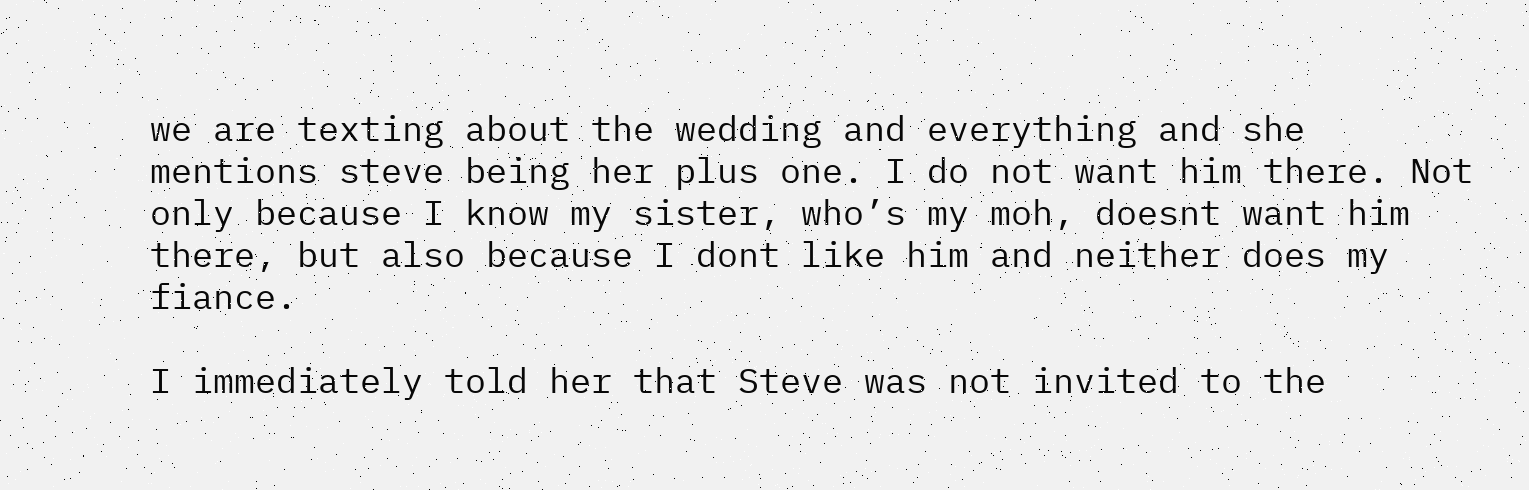we are texting about the wedding and everything and she mentions steve being her plus one. I do not want him there. Not only because I know my sister, who’s my moh, doesnt want him there, but also because I dont like him and neither does my fiance.

I immediately told her that Steve was not invited to the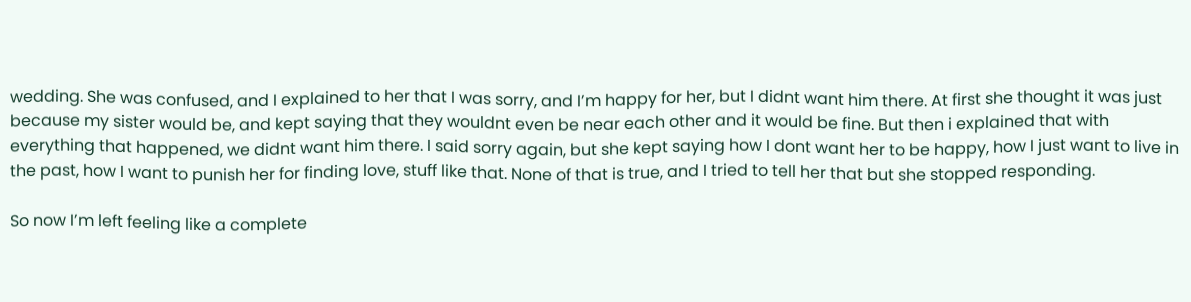wedding. She was confused, and I explained to her that I was sorry, and I’m happy for her, but I didnt want him there. At first she thought it was just because my sister would be, and kept saying that they wouldnt even be near each other and it would be fine. But then i explained that with everything that happened, we didnt want him there. I said sorry again, but she kept saying how I dont want her to be happy, how I just want to live in the past, how I want to punish her for finding love, stuff like that. None of that is true, and I tried to tell her that but she stopped responding.

So now I’m left feeling like a complete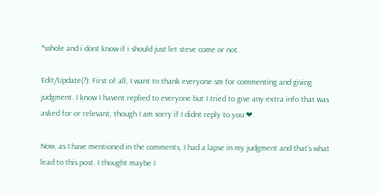*sshole and i dont know if i should just let steve come or not.

Edit/Update(?): First of all, I want to thank everyone sm for commenting and giving judgment. I know I havent replied to everyone but I tried to give any extra info that was asked for or relevant, though I am sorry if I didnt reply to you ❤.

Now, as I have mentioned in the comments, I had a lapse in my judgment and that’s what lead to this post. I thought maybe I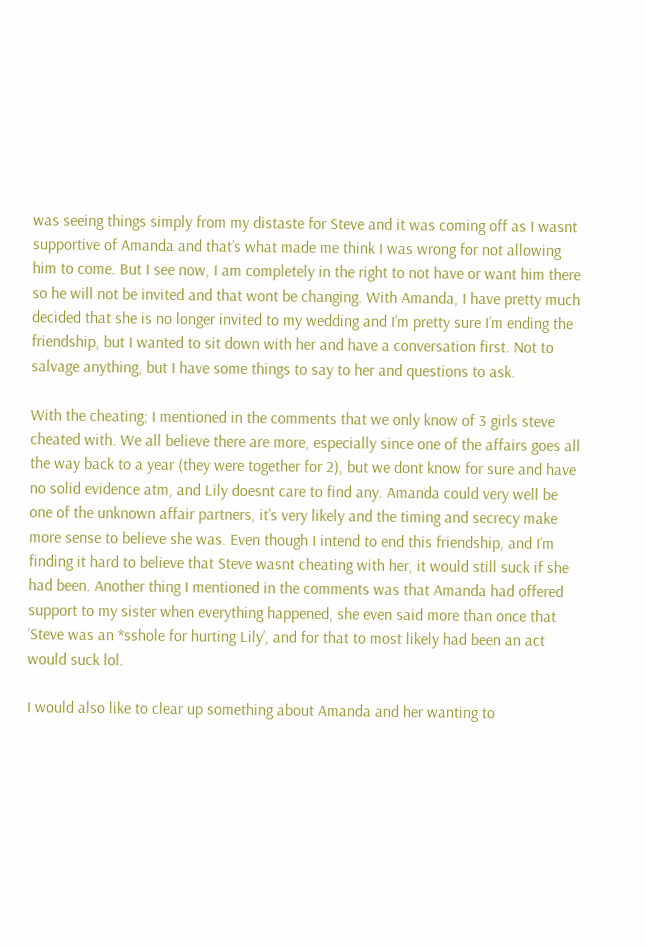was seeing things simply from my distaste for Steve and it was coming off as I wasnt supportive of Amanda and that’s what made me think I was wrong for not allowing him to come. But I see now, I am completely in the right to not have or want him there so he will not be invited and that wont be changing. With Amanda, I have pretty much decided that she is no longer invited to my wedding and I’m pretty sure I’m ending the friendship, but I wanted to sit down with her and have a conversation first. Not to salvage anything, but I have some things to say to her and questions to ask.

With the cheating; I mentioned in the comments that we only know of 3 girls steve cheated with. We all believe there are more, especially since one of the affairs goes all the way back to a year (they were together for 2), but we dont know for sure and have no solid evidence atm, and Lily doesnt care to find any. Amanda could very well be one of the unknown affair partners, it’s very likely and the timing and secrecy make more sense to believe she was. Even though I intend to end this friendship, and I’m finding it hard to believe that Steve wasnt cheating with her, it would still suck if she had been. Another thing I mentioned in the comments was that Amanda had offered support to my sister when everything happened, she even said more than once that ‘Steve was an *sshole for hurting Lily’, and for that to most likely had been an act would suck lol.

I would also like to clear up something about Amanda and her wanting to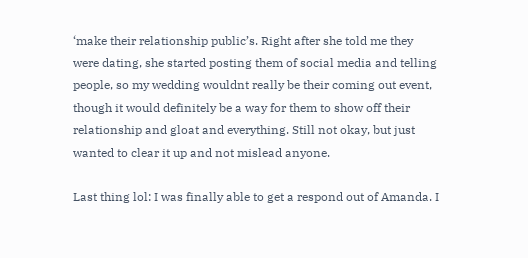‘make their relationship public’s. Right after she told me they were dating, she started posting them of social media and telling people, so my wedding wouldnt really be their coming out event, though it would definitely be a way for them to show off their relationship and gloat and everything. Still not okay, but just wanted to clear it up and not mislead anyone.

Last thing lol: I was finally able to get a respond out of Amanda. I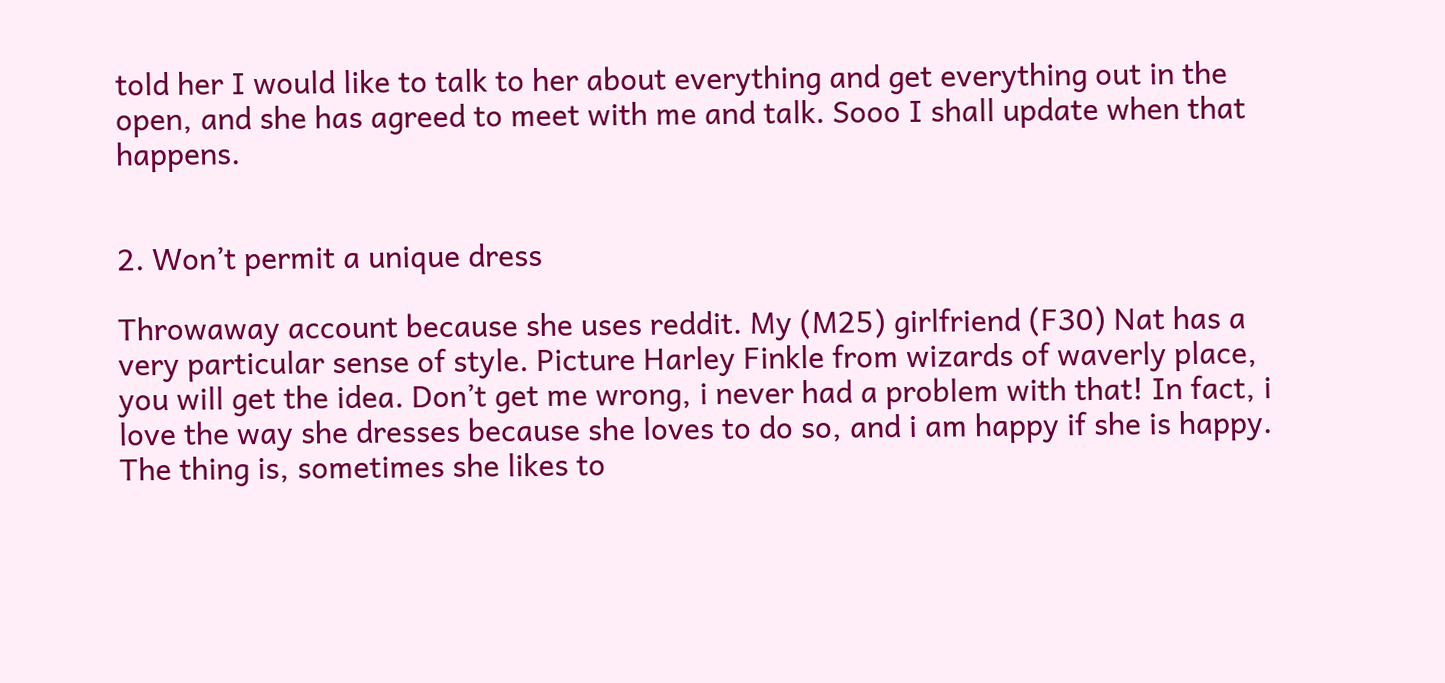told her I would like to talk to her about everything and get everything out in the open, and she has agreed to meet with me and talk. Sooo I shall update when that happens.


2. Won’t permit a unique dress

Throwaway account because she uses reddit. My (M25) girlfriend (F30) Nat has a very particular sense of style. Picture Harley Finkle from wizards of waverly place, you will get the idea. Don’t get me wrong, i never had a problem with that! In fact, i love the way she dresses because she loves to do so, and i am happy if she is happy. The thing is, sometimes she likes to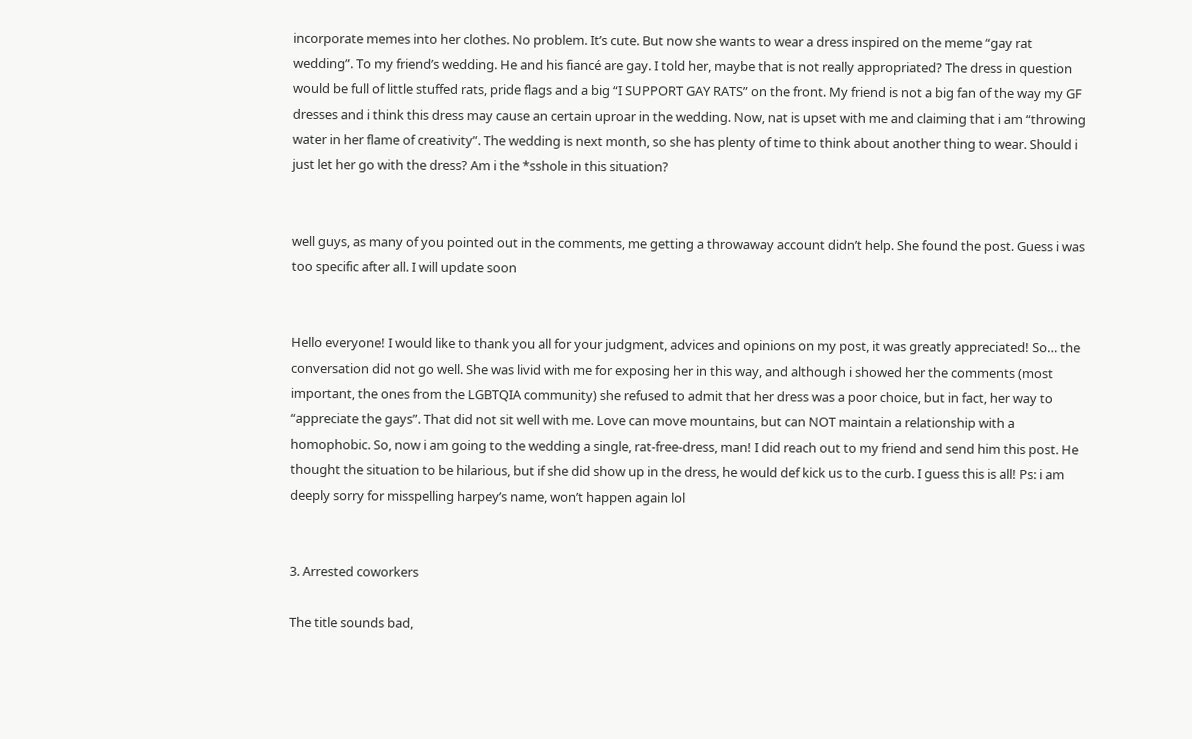incorporate memes into her clothes. No problem. It’s cute. But now she wants to wear a dress inspired on the meme “gay rat wedding”. To my friend’s wedding. He and his fiancé are gay. I told her, maybe that is not really appropriated? The dress in question would be full of little stuffed rats, pride flags and a big “I SUPPORT GAY RATS” on the front. My friend is not a big fan of the way my GF dresses and i think this dress may cause an certain uproar in the wedding. Now, nat is upset with me and claiming that i am “throwing water in her flame of creativity”. The wedding is next month, so she has plenty of time to think about another thing to wear. Should i just let her go with the dress? Am i the *sshole in this situation?


well guys, as many of you pointed out in the comments, me getting a throwaway account didn’t help. She found the post. Guess i was too specific after all. I will update soon


Hello everyone! I would like to thank you all for your judgment, advices and opinions on my post, it was greatly appreciated! So… the conversation did not go well. She was livid with me for exposing her in this way, and although i showed her the comments (most important, the ones from the LGBTQIA community) she refused to admit that her dress was a poor choice, but in fact, her way to “appreciate the gays”. That did not sit well with me. Love can move mountains, but can NOT maintain a relationship with a homophobic. So, now i am going to the wedding a single, rat-free-dress, man! I did reach out to my friend and send him this post. He thought the situation to be hilarious, but if she did show up in the dress, he would def kick us to the curb. I guess this is all! Ps: i am deeply sorry for misspelling harpey’s name, won’t happen again lol


3. Arrested coworkers

The title sounds bad,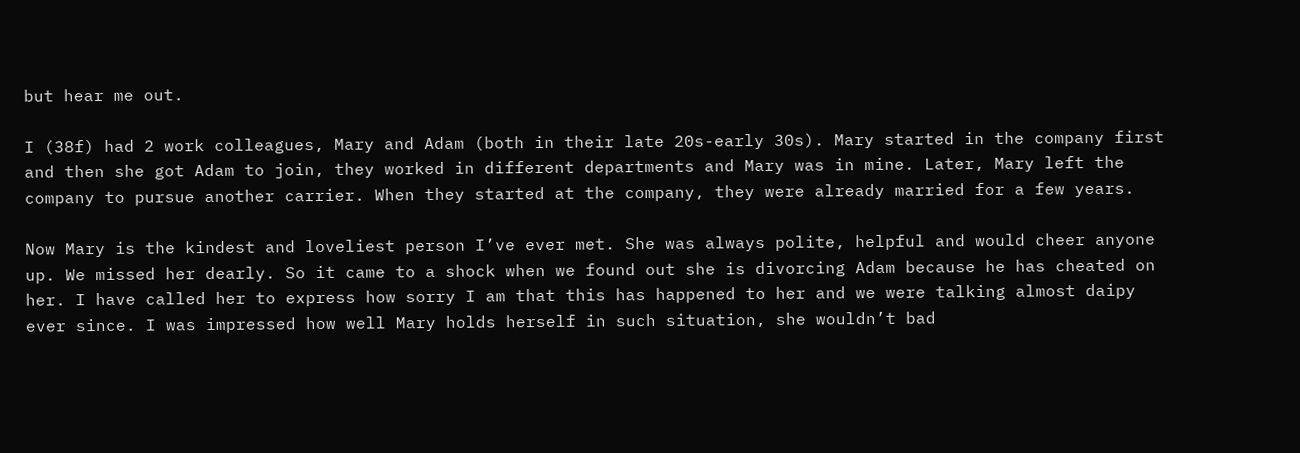but hear me out.

I (38f) had 2 work colleagues, Mary and Adam (both in their late 20s-early 30s). Mary started in the company first and then she got Adam to join, they worked in different departments and Mary was in mine. Later, Mary left the company to pursue another carrier. When they started at the company, they were already married for a few years.

Now Mary is the kindest and loveliest person I’ve ever met. She was always polite, helpful and would cheer anyone up. We missed her dearly. So it came to a shock when we found out she is divorcing Adam because he has cheated on her. I have called her to express how sorry I am that this has happened to her and we were talking almost daipy ever since. I was impressed how well Mary holds herself in such situation, she wouldn’t bad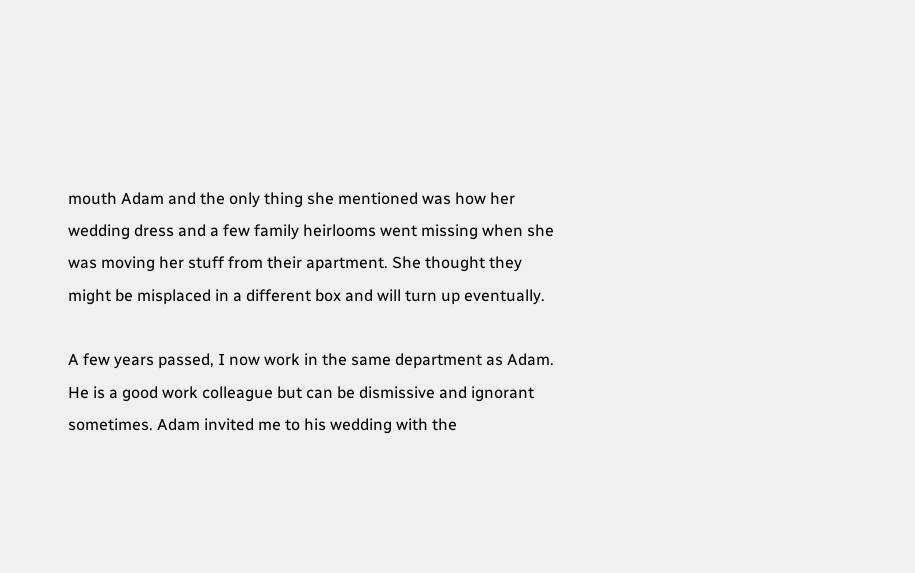mouth Adam and the only thing she mentioned was how her wedding dress and a few family heirlooms went missing when she was moving her stuff from their apartment. She thought they might be misplaced in a different box and will turn up eventually.

A few years passed, I now work in the same department as Adam. He is a good work colleague but can be dismissive and ignorant sometimes. Adam invited me to his wedding with the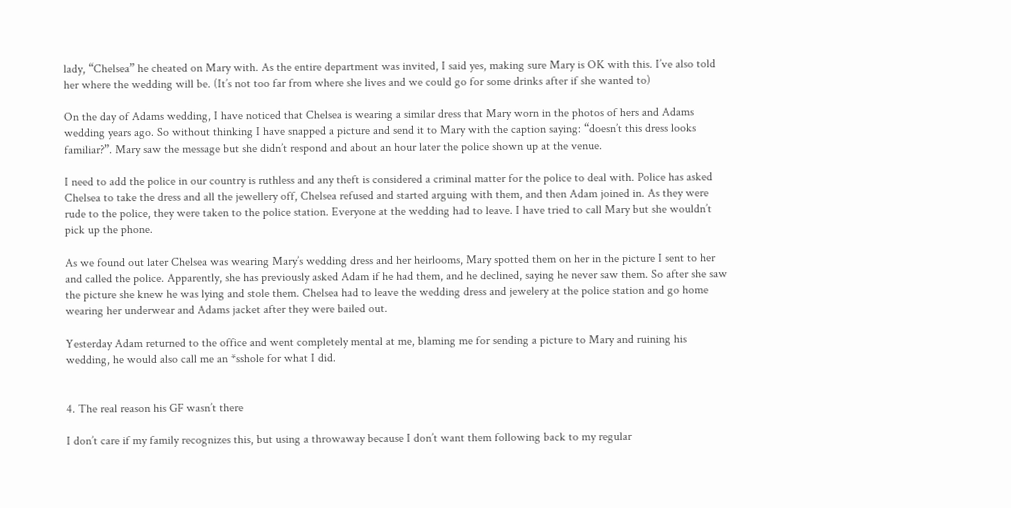lady, “Chelsea” he cheated on Mary with. As the entire department was invited, I said yes, making sure Mary is OK with this. I’ve also told her where the wedding will be. (It’s not too far from where she lives and we could go for some drinks after if she wanted to)

On the day of Adams wedding, I have noticed that Chelsea is wearing a similar dress that Mary worn in the photos of hers and Adams wedding years ago. So without thinking I have snapped a picture and send it to Mary with the caption saying: “doesn’t this dress looks familiar?”. Mary saw the message but she didn’t respond and about an hour later the police shown up at the venue.

I need to add the police in our country is ruthless and any theft is considered a criminal matter for the police to deal with. Police has asked Chelsea to take the dress and all the jewellery off, Chelsea refused and started arguing with them, and then Adam joined in. As they were rude to the police, they were taken to the police station. Everyone at the wedding had to leave. I have tried to call Mary but she wouldn’t pick up the phone.

As we found out later Chelsea was wearing Mary’s wedding dress and her heirlooms, Mary spotted them on her in the picture I sent to her and called the police. Apparently, she has previously asked Adam if he had them, and he declined, saying he never saw them. So after she saw the picture she knew he was lying and stole them. Chelsea had to leave the wedding dress and jewelery at the police station and go home wearing her underwear and Adams jacket after they were bailed out.

Yesterday Adam returned to the office and went completely mental at me, blaming me for sending a picture to Mary and ruining his wedding, he would also call me an *sshole for what I did.


4. The real reason his GF wasn’t there

I don’t care if my family recognizes this, but using a throwaway because I don’t want them following back to my regular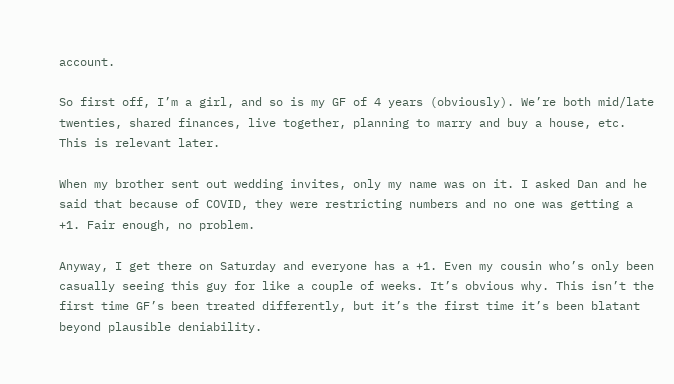account.

So first off, I’m a girl, and so is my GF of 4 years (obviously). We’re both mid/late twenties, shared finances, live together, planning to marry and buy a house, etc. This is relevant later.

When my brother sent out wedding invites, only my name was on it. I asked Dan and he said that because of COVID, they were restricting numbers and no one was getting a +1. Fair enough, no problem.

Anyway, I get there on Saturday and everyone has a +1. Even my cousin who’s only been casually seeing this guy for like a couple of weeks. It’s obvious why. This isn’t the first time GF’s been treated differently, but it’s the first time it’s been blatant beyond plausible deniability.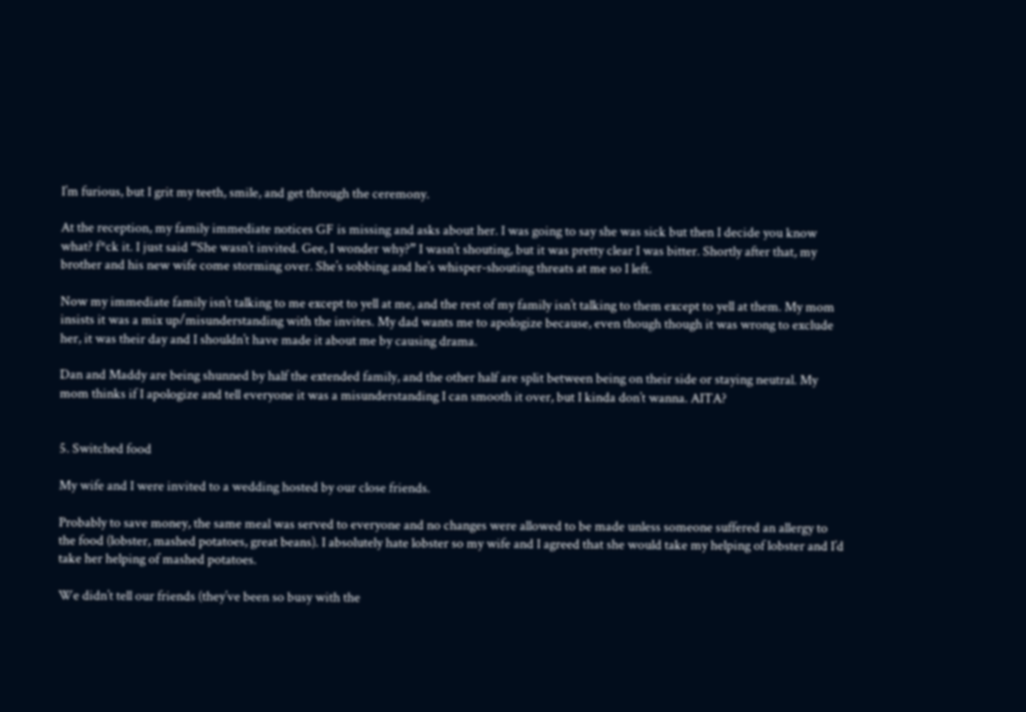I’m furious, but I grit my teeth, smile, and get through the ceremony.

At the reception, my family immediate notices GF is missing and asks about her. I was going to say she was sick but then I decide you know what? f*ck it. I just said “She wasn’t invited. Gee, I wonder why?” I wasn’t shouting, but it was pretty clear I was bitter. Shortly after that, my brother and his new wife come storming over. She’s sobbing and he’s whisper-shouting threats at me so I left.

Now my immediate family isn’t talking to me except to yell at me, and the rest of my family isn’t talking to them except to yell at them. My mom insists it was a mix up/misunderstanding with the invites. My dad wants me to apologize because, even though though it was wrong to exclude her, it was their day and I shouldn’t have made it about me by causing drama.

Dan and Maddy are being shunned by half the extended family, and the other half are split between being on their side or staying neutral. My mom thinks if I apologize and tell everyone it was a misunderstanding I can smooth it over, but I kinda don’t wanna. AITA?


5. Switched food

My wife and I were invited to a wedding hosted by our close friends.

Probably to save money, the same meal was served to everyone and no changes were allowed to be made unless someone suffered an allergy to the food (lobster, mashed potatoes, great beans). I absolutely hate lobster so my wife and I agreed that she would take my helping of lobster and I’d take her helping of mashed potatoes.

We didn’t tell our friends (they’ve been so busy with the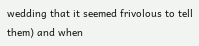wedding that it seemed frivolous to tell them) and when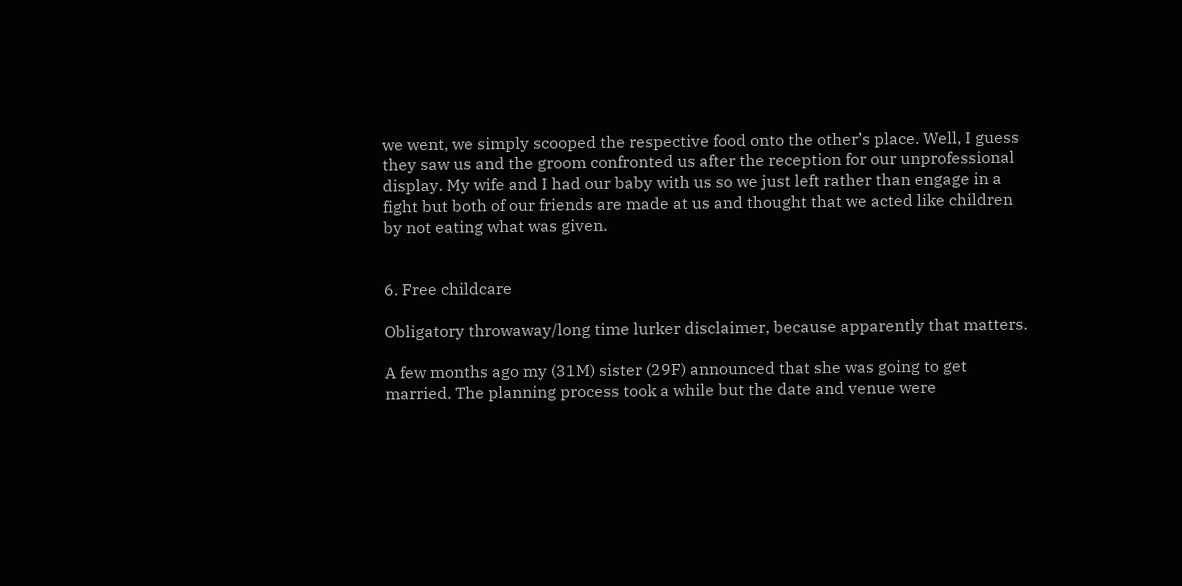we went, we simply scooped the respective food onto the other’s place. Well, I guess they saw us and the groom confronted us after the reception for our unprofessional display. My wife and I had our baby with us so we just left rather than engage in a fight but both of our friends are made at us and thought that we acted like children by not eating what was given.


6. Free childcare

Obligatory throwaway/long time lurker disclaimer, because apparently that matters.

A few months ago my (31M) sister (29F) announced that she was going to get married. The planning process took a while but the date and venue were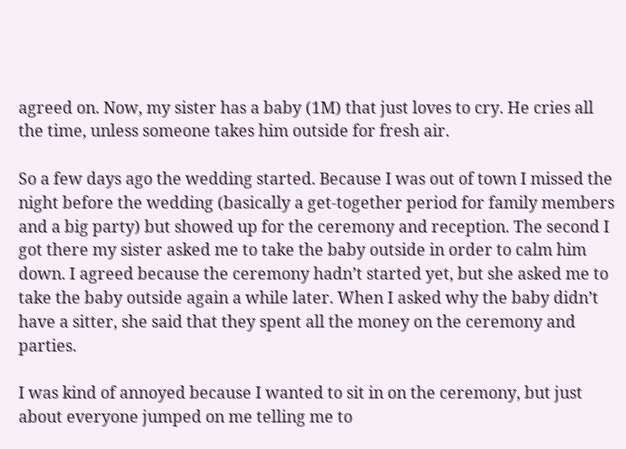agreed on. Now, my sister has a baby (1M) that just loves to cry. He cries all the time, unless someone takes him outside for fresh air.

So a few days ago the wedding started. Because I was out of town I missed the night before the wedding (basically a get-together period for family members and a big party) but showed up for the ceremony and reception. The second I got there my sister asked me to take the baby outside in order to calm him down. I agreed because the ceremony hadn’t started yet, but she asked me to take the baby outside again a while later. When I asked why the baby didn’t have a sitter, she said that they spent all the money on the ceremony and parties.

I was kind of annoyed because I wanted to sit in on the ceremony, but just about everyone jumped on me telling me to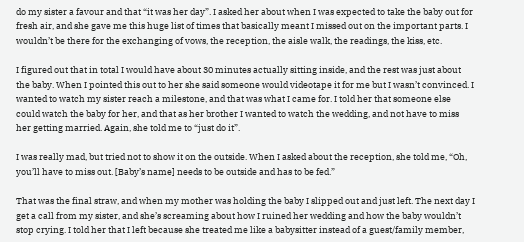do my sister a favour and that “it was her day”. I asked her about when I was expected to take the baby out for fresh air, and she gave me this huge list of times that basically meant I missed out on the important parts. I wouldn’t be there for the exchanging of vows, the reception, the aisle walk, the readings, the kiss, etc.

I figured out that in total I would have about 30 minutes actually sitting inside, and the rest was just about the baby. When I pointed this out to her she said someone would videotape it for me but I wasn’t convinced. I wanted to watch my sister reach a milestone, and that was what I came for. I told her that someone else could watch the baby for her, and that as her brother I wanted to watch the wedding, and not have to miss her getting married. Again, she told me to “just do it”.

I was really mad, but tried not to show it on the outside. When I asked about the reception, she told me, “Oh, you’ll have to miss out. [Baby’s name] needs to be outside and has to be fed.”

That was the final straw, and when my mother was holding the baby I slipped out and just left. The next day I get a call from my sister, and she’s screaming about how I ruined her wedding and how the baby wouldn’t stop crying. I told her that I left because she treated me like a babysitter instead of a guest/family member,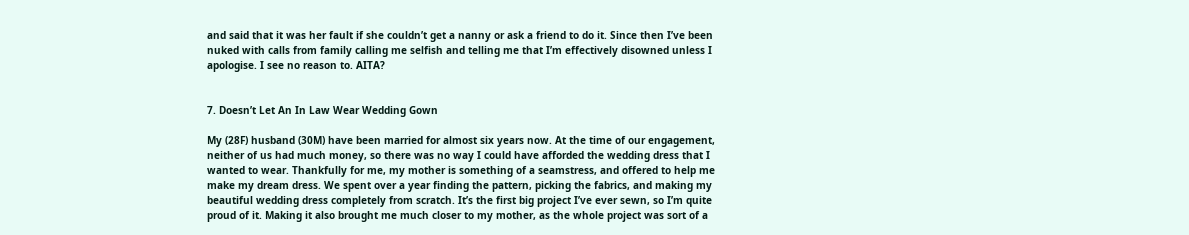and said that it was her fault if she couldn’t get a nanny or ask a friend to do it. Since then I’ve been nuked with calls from family calling me selfish and telling me that I’m effectively disowned unless I apologise. I see no reason to. AITA?


7. Doesn’t Let An In Law Wear Wedding Gown

My (28F) husband (30M) have been married for almost six years now. At the time of our engagement, neither of us had much money, so there was no way I could have afforded the wedding dress that I wanted to wear. Thankfully for me, my mother is something of a seamstress, and offered to help me make my dream dress. We spent over a year finding the pattern, picking the fabrics, and making my beautiful wedding dress completely from scratch. It’s the first big project I’ve ever sewn, so I’m quite proud of it. Making it also brought me much closer to my mother, as the whole project was sort of a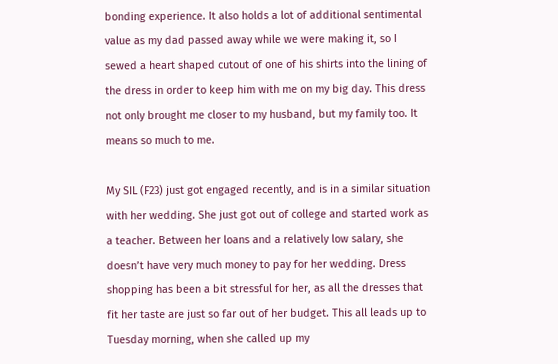bonding experience. It also holds a lot of additional sentimental value as my dad passed away while we were making it, so I sewed a heart shaped cutout of one of his shirts into the lining of the dress in order to keep him with me on my big day. This dress not only brought me closer to my husband, but my family too. It means so much to me.

My SIL (F23) just got engaged recently, and is in a similar situation with her wedding. She just got out of college and started work as a teacher. Between her loans and a relatively low salary, she doesn’t have very much money to pay for her wedding. Dress shopping has been a bit stressful for her, as all the dresses that fit her taste are just so far out of her budget. This all leads up to Tuesday morning, when she called up my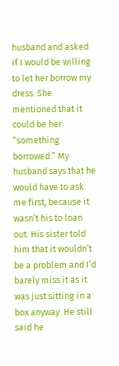husband and asked if I would be willing to let her borrow my dress. She mentioned that it could be her “something borrowed.” My husband says that he would have to ask me first, because it wasn’t his to loan out. His sister told him that it wouldn’t be a problem and I’d barely miss it as it was just sitting in a box anyway. He still said he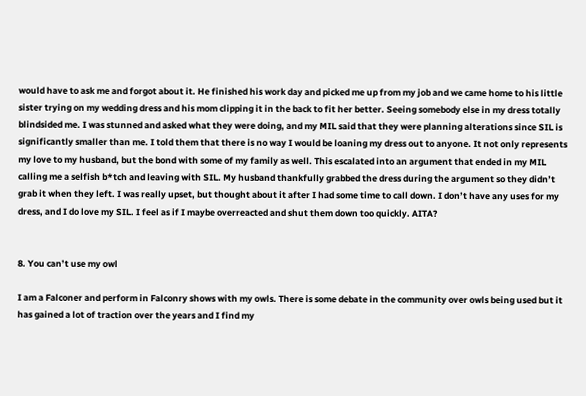would have to ask me and forgot about it. He finished his work day and picked me up from my job and we came home to his little sister trying on my wedding dress and his mom clipping it in the back to fit her better. Seeing somebody else in my dress totally blindsided me. I was stunned and asked what they were doing, and my MIL said that they were planning alterations since SIL is significantly smaller than me. I told them that there is no way I would be loaning my dress out to anyone. It not only represents my love to my husband, but the bond with some of my family as well. This escalated into an argument that ended in my MIL calling me a selfish b*tch and leaving with SIL. My husband thankfully grabbed the dress during the argument so they didn’t grab it when they left. I was really upset, but thought about it after I had some time to call down. I don’t have any uses for my dress, and I do love my SIL. I feel as if I maybe overreacted and shut them down too quickly. AITA?


8. You can’t use my owl

I am a Falconer and perform in Falconry shows with my owls. There is some debate in the community over owls being used but it has gained a lot of traction over the years and I find my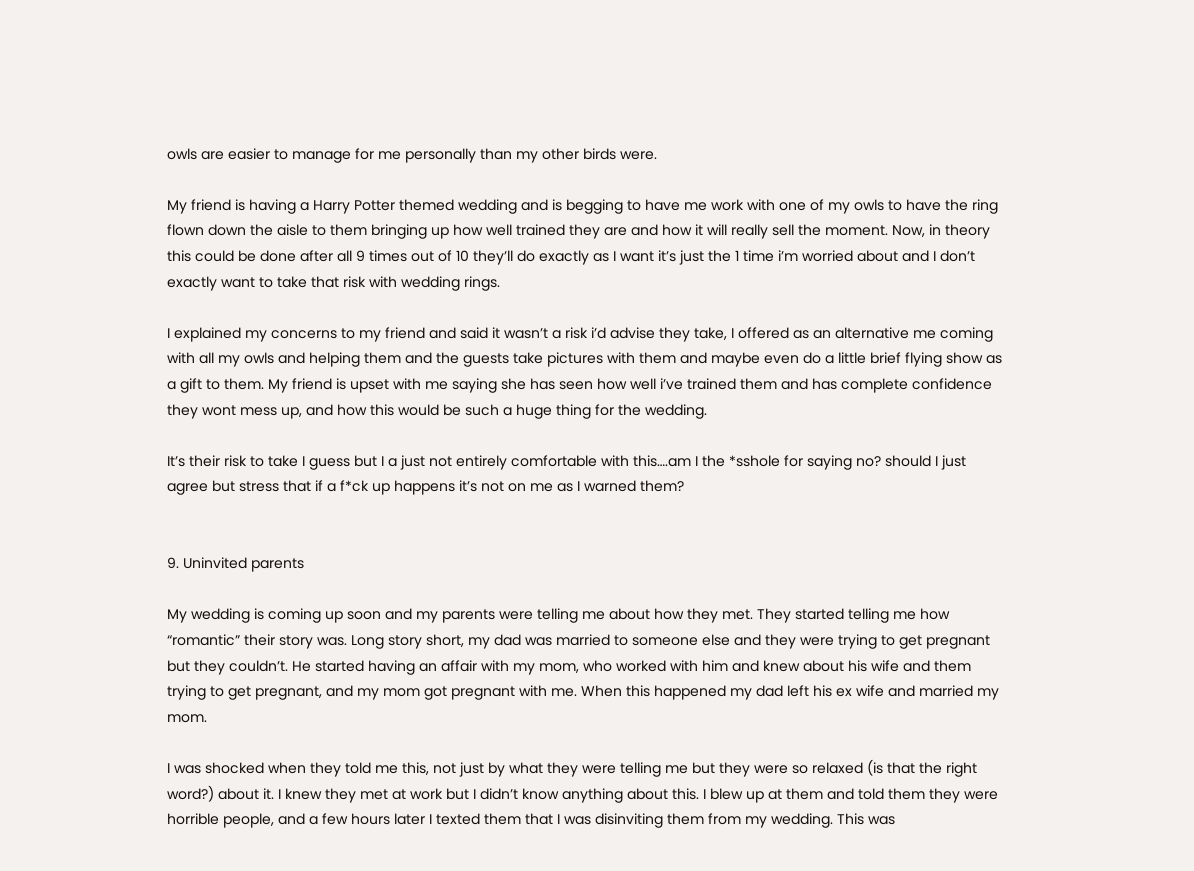owls are easier to manage for me personally than my other birds were.

My friend is having a Harry Potter themed wedding and is begging to have me work with one of my owls to have the ring flown down the aisle to them bringing up how well trained they are and how it will really sell the moment. Now, in theory this could be done after all 9 times out of 10 they’ll do exactly as I want it’s just the 1 time i’m worried about and I don’t exactly want to take that risk with wedding rings.

I explained my concerns to my friend and said it wasn’t a risk i’d advise they take, I offered as an alternative me coming with all my owls and helping them and the guests take pictures with them and maybe even do a little brief flying show as a gift to them. My friend is upset with me saying she has seen how well i’ve trained them and has complete confidence they wont mess up, and how this would be such a huge thing for the wedding.

It’s their risk to take I guess but I a just not entirely comfortable with this….am I the *sshole for saying no? should I just agree but stress that if a f*ck up happens it’s not on me as I warned them?


9. Uninvited parents

My wedding is coming up soon and my parents were telling me about how they met. They started telling me how “romantic” their story was. Long story short, my dad was married to someone else and they were trying to get pregnant but they couldn’t. He started having an affair with my mom, who worked with him and knew about his wife and them trying to get pregnant, and my mom got pregnant with me. When this happened my dad left his ex wife and married my mom.

I was shocked when they told me this, not just by what they were telling me but they were so relaxed (is that the right word?) about it. I knew they met at work but I didn’t know anything about this. I blew up at them and told them they were horrible people, and a few hours later I texted them that I was disinviting them from my wedding. This was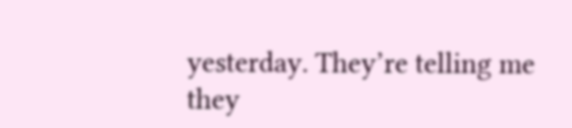yesterday. They’re telling me they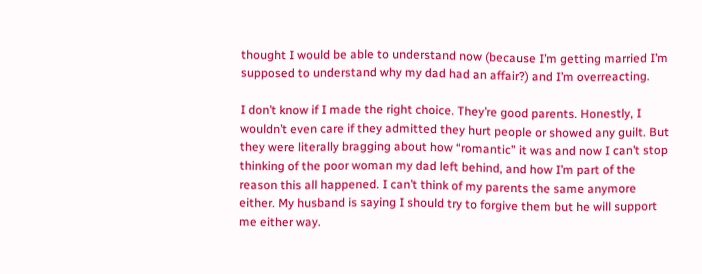thought I would be able to understand now (because I’m getting married I’m supposed to understand why my dad had an affair?) and I’m overreacting.

I don’t know if I made the right choice. They’re good parents. Honestly, I wouldn’t even care if they admitted they hurt people or showed any guilt. But they were literally bragging about how “romantic” it was and now I can’t stop thinking of the poor woman my dad left behind, and how I’m part of the reason this all happened. I can’t think of my parents the same anymore either. My husband is saying I should try to forgive them but he will support me either way.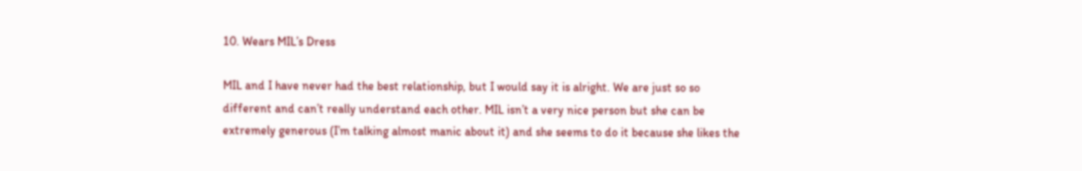10. Wears MIL’s Dress

MIL and I have never had the best relationship, but I would say it is alright. We are just so so different and can’t really understand each other. MIL isn’t a very nice person but she can be extremely generous (I’m talking almost manic about it) and she seems to do it because she likes the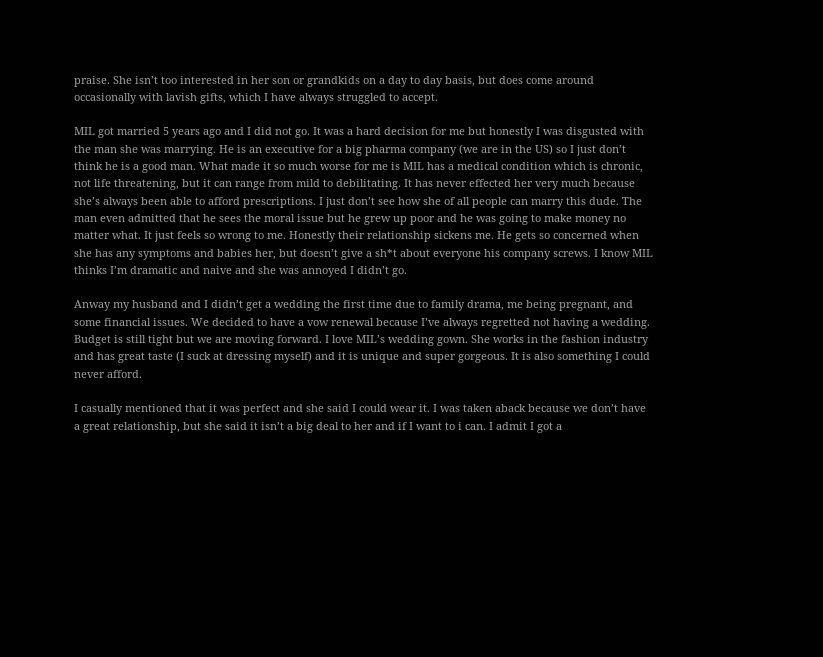praise. She isn’t too interested in her son or grandkids on a day to day basis, but does come around occasionally with lavish gifts, which I have always struggled to accept.

MIL got married 5 years ago and I did not go. It was a hard decision for me but honestly I was disgusted with the man she was marrying. He is an executive for a big pharma company (we are in the US) so I just don’t think he is a good man. What made it so much worse for me is MIL has a medical condition which is chronic, not life threatening, but it can range from mild to debilitating. It has never effected her very much because she’s always been able to afford prescriptions. I just don’t see how she of all people can marry this dude. The man even admitted that he sees the moral issue but he grew up poor and he was going to make money no matter what. It just feels so wrong to me. Honestly their relationship sickens me. He gets so concerned when she has any symptoms and babies her, but doesn’t give a sh*t about everyone his company screws. I know MIL thinks I’m dramatic and naive and she was annoyed I didn’t go.

Anway my husband and I didn’t get a wedding the first time due to family drama, me being pregnant, and some financial issues. We decided to have a vow renewal because I’ve always regretted not having a wedding. Budget is still tight but we are moving forward. I love MIL’s wedding gown. She works in the fashion industry and has great taste (I suck at dressing myself) and it is unique and super gorgeous. It is also something I could never afford.

I casually mentioned that it was perfect and she said I could wear it. I was taken aback because we don’t have a great relationship, but she said it isn’t a big deal to her and if I want to i can. I admit I got a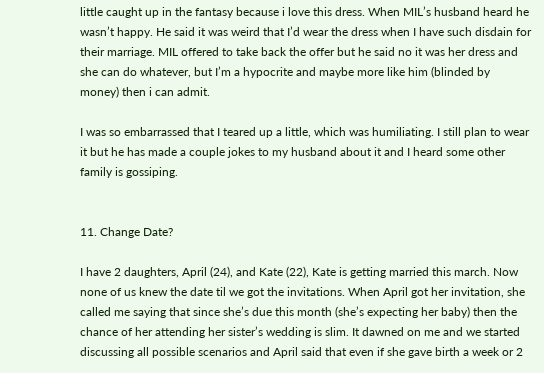little caught up in the fantasy because i love this dress. When MIL’s husband heard he wasn’t happy. He said it was weird that I’d wear the dress when I have such disdain for their marriage. MIL offered to take back the offer but he said no it was her dress and she can do whatever, but I’m a hypocrite and maybe more like him (blinded by money) then i can admit.

I was so embarrassed that I teared up a little, which was humiliating. I still plan to wear it but he has made a couple jokes to my husband about it and I heard some other family is gossiping.


11. Change Date?

I have 2 daughters, April (24), and Kate (22), Kate is getting married this march. Now none of us knew the date til we got the invitations. When April got her invitation, she called me saying that since she’s due this month (she’s expecting her baby) then the chance of her attending her sister’s wedding is slim. It dawned on me and we started discussing all possible scenarios and April said that even if she gave birth a week or 2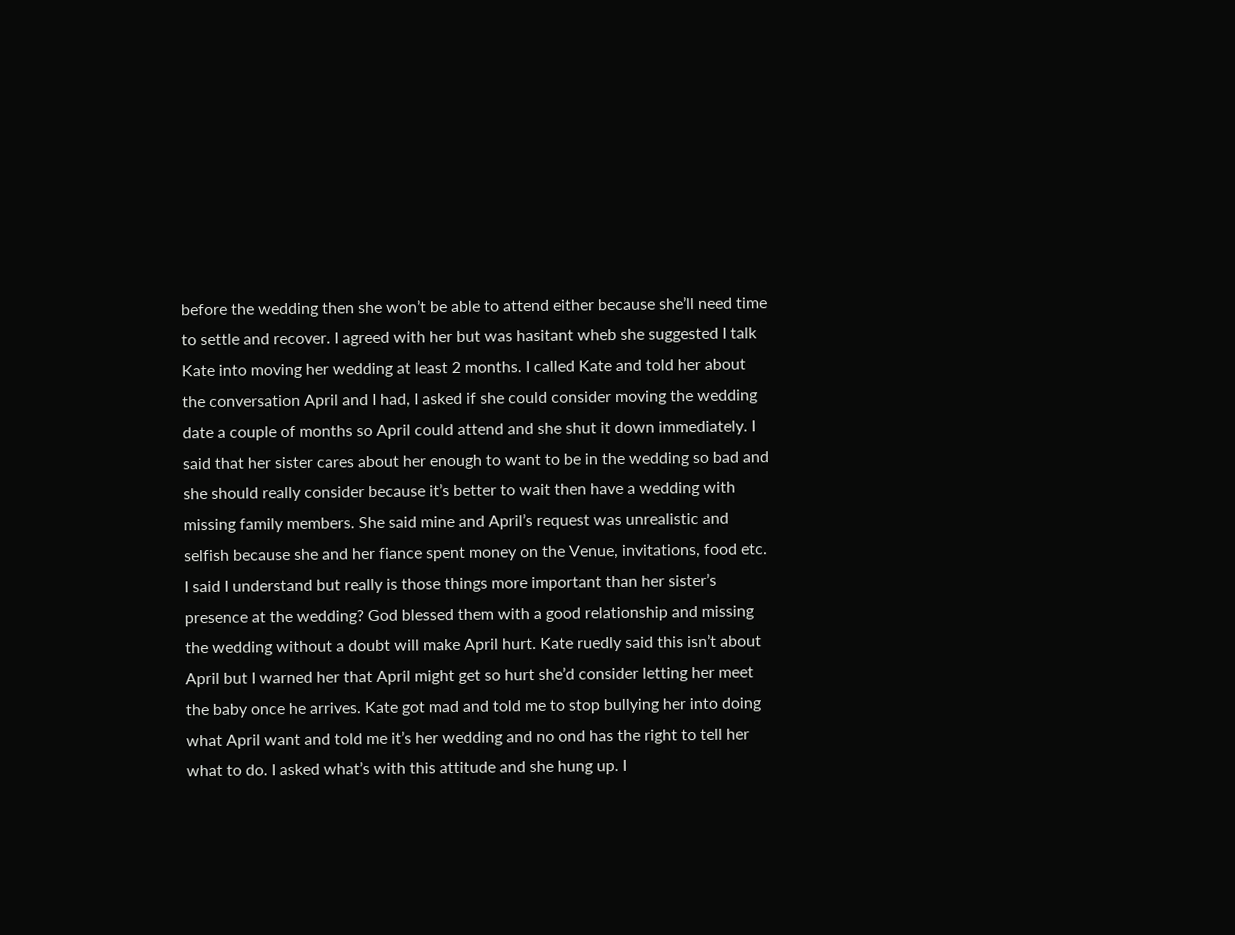before the wedding then she won’t be able to attend either because she’ll need time to settle and recover. I agreed with her but was hasitant wheb she suggested I talk Kate into moving her wedding at least 2 months. I called Kate and told her about the conversation April and I had, I asked if she could consider moving the wedding date a couple of months so April could attend and she shut it down immediately. I said that her sister cares about her enough to want to be in the wedding so bad and she should really consider because it’s better to wait then have a wedding with missing family members. She said mine and April’s request was unrealistic and selfish because she and her fiance spent money on the Venue, invitations, food etc. I said I understand but really is those things more important than her sister’s presence at the wedding? God blessed them with a good relationship and missing the wedding without a doubt will make April hurt. Kate ruedly said this isn’t about April but I warned her that April might get so hurt she’d consider letting her meet the baby once he arrives. Kate got mad and told me to stop bullying her into doing what April want and told me it’s her wedding and no ond has the right to tell her what to do. I asked what’s with this attitude and she hung up. I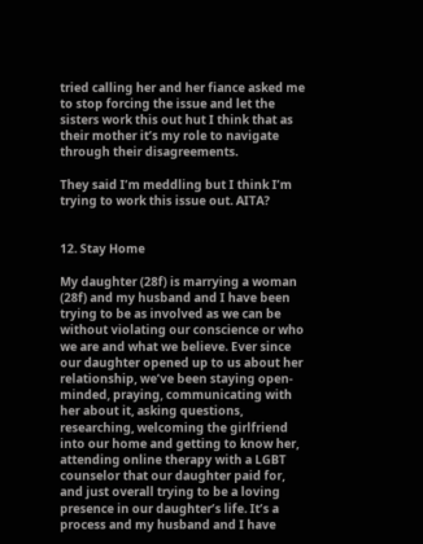tried calling her and her fiance asked me to stop forcing the issue and let the sisters work this out hut I think that as their mother it’s my role to navigate through their disagreements.

They said I’m meddling but I think I’m trying to work this issue out. AITA?


12. Stay Home

My daughter (28f) is marrying a woman (28f) and my husband and I have been trying to be as involved as we can be without violating our conscience or who we are and what we believe. Ever since our daughter opened up to us about her relationship, we’ve been staying open-minded, praying, communicating with her about it, asking questions, researching, welcoming the girlfriend into our home and getting to know her, attending online therapy with a LGBT counselor that our daughter paid for, and just overall trying to be a loving presence in our daughter’s life. It’s a process and my husband and I have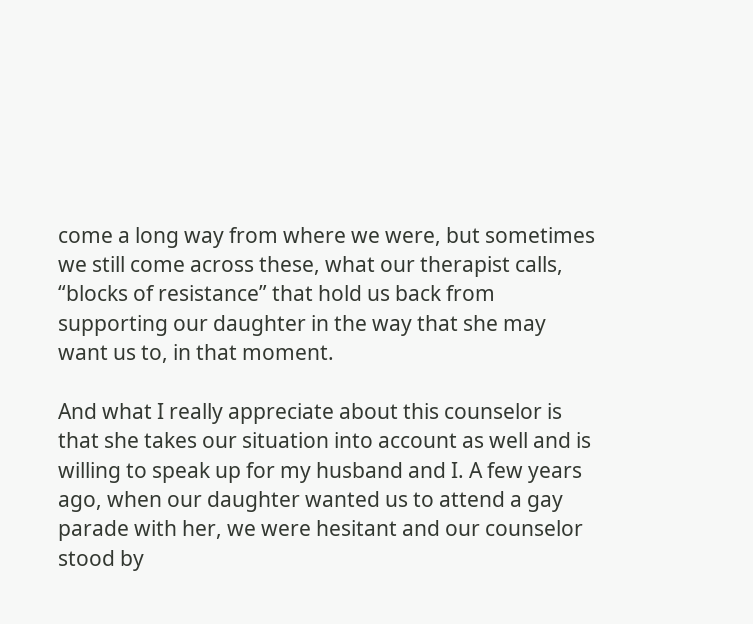come a long way from where we were, but sometimes we still come across these, what our therapist calls, “blocks of resistance” that hold us back from supporting our daughter in the way that she may want us to, in that moment.

And what I really appreciate about this counselor is that she takes our situation into account as well and is willing to speak up for my husband and I. A few years ago, when our daughter wanted us to attend a gay parade with her, we were hesitant and our counselor stood by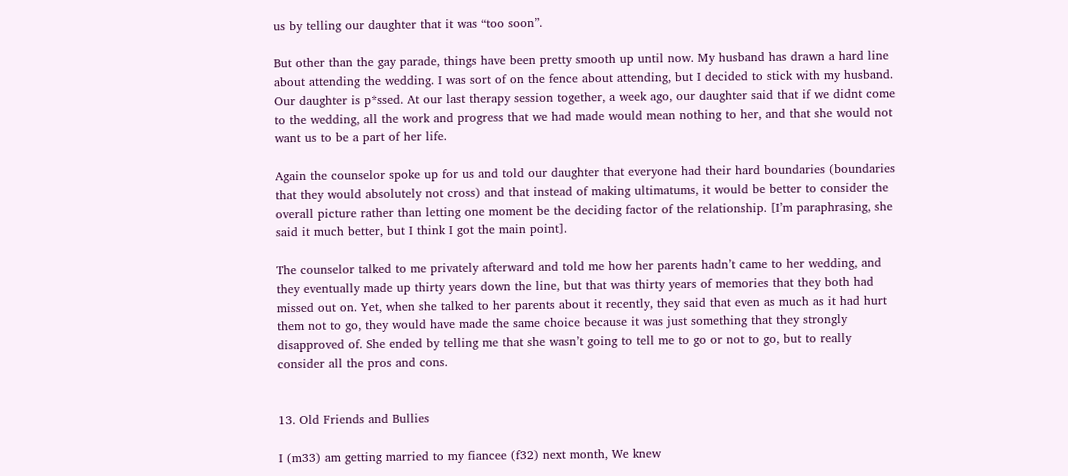us by telling our daughter that it was “too soon”.

But other than the gay parade, things have been pretty smooth up until now. My husband has drawn a hard line about attending the wedding. I was sort of on the fence about attending, but I decided to stick with my husband. Our daughter is p*ssed. At our last therapy session together, a week ago, our daughter said that if we didnt come to the wedding, all the work and progress that we had made would mean nothing to her, and that she would not want us to be a part of her life.

Again the counselor spoke up for us and told our daughter that everyone had their hard boundaries (boundaries that they would absolutely not cross) and that instead of making ultimatums, it would be better to consider the overall picture rather than letting one moment be the deciding factor of the relationship. [I’m paraphrasing, she said it much better, but I think I got the main point].

The counselor talked to me privately afterward and told me how her parents hadn’t came to her wedding, and they eventually made up thirty years down the line, but that was thirty years of memories that they both had missed out on. Yet, when she talked to her parents about it recently, they said that even as much as it had hurt them not to go, they would have made the same choice because it was just something that they strongly disapproved of. She ended by telling me that she wasn’t going to tell me to go or not to go, but to really consider all the pros and cons.


13. Old Friends and Bullies

I (m33) am getting married to my fiancee (f32) next month, We knew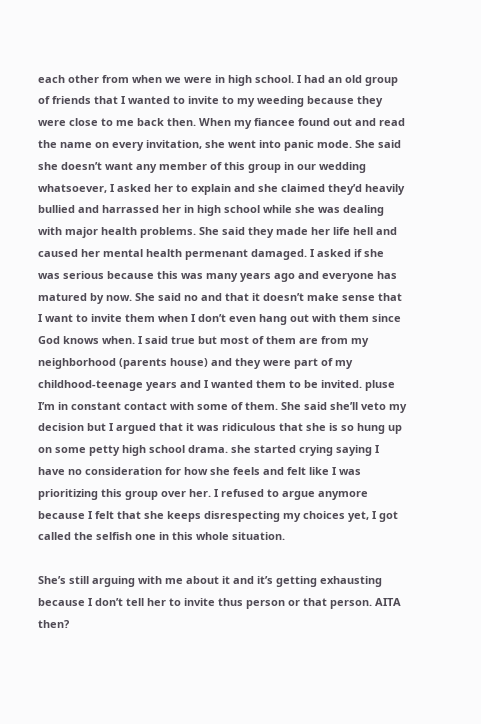each other from when we were in high school. I had an old group of friends that I wanted to invite to my weeding because they were close to me back then. When my fiancee found out and read the name on every invitation, she went into panic mode. She said she doesn’t want any member of this group in our wedding whatsoever, I asked her to explain and she claimed they’d heavily bullied and harrassed her in high school while she was dealing with major health problems. She said they made her life hell and caused her mental health permenant damaged. I asked if she was serious because this was many years ago and everyone has matured by now. She said no and that it doesn’t make sense that I want to invite them when I don’t even hang out with them since God knows when. I said true but most of them are from my neighborhood (parents house) and they were part of my childhood-teenage years and I wanted them to be invited. pluse I’m in constant contact with some of them. She said she’ll veto my decision but I argued that it was ridiculous that she is so hung up on some petty high school drama. she started crying saying I have no consideration for how she feels and felt like I was prioritizing this group over her. I refused to argue anymore because I felt that she keeps disrespecting my choices yet, I got called the selfish one in this whole situation.

She’s still arguing with me about it and it’s getting exhausting because I don’t tell her to invite thus person or that person. AITA then?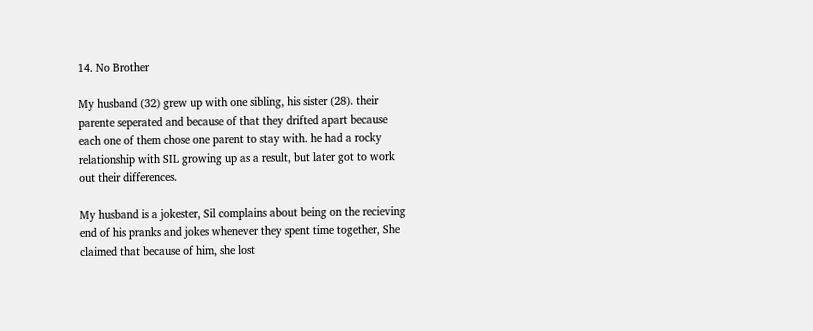14. No Brother

My husband (32) grew up with one sibling, his sister (28). their parente seperated and because of that they drifted apart because each one of them chose one parent to stay with. he had a rocky relationship with SIL growing up as a result, but later got to work out their differences.

My husband is a jokester, Sil complains about being on the recieving end of his pranks and jokes whenever they spent time together, She claimed that because of him, she lost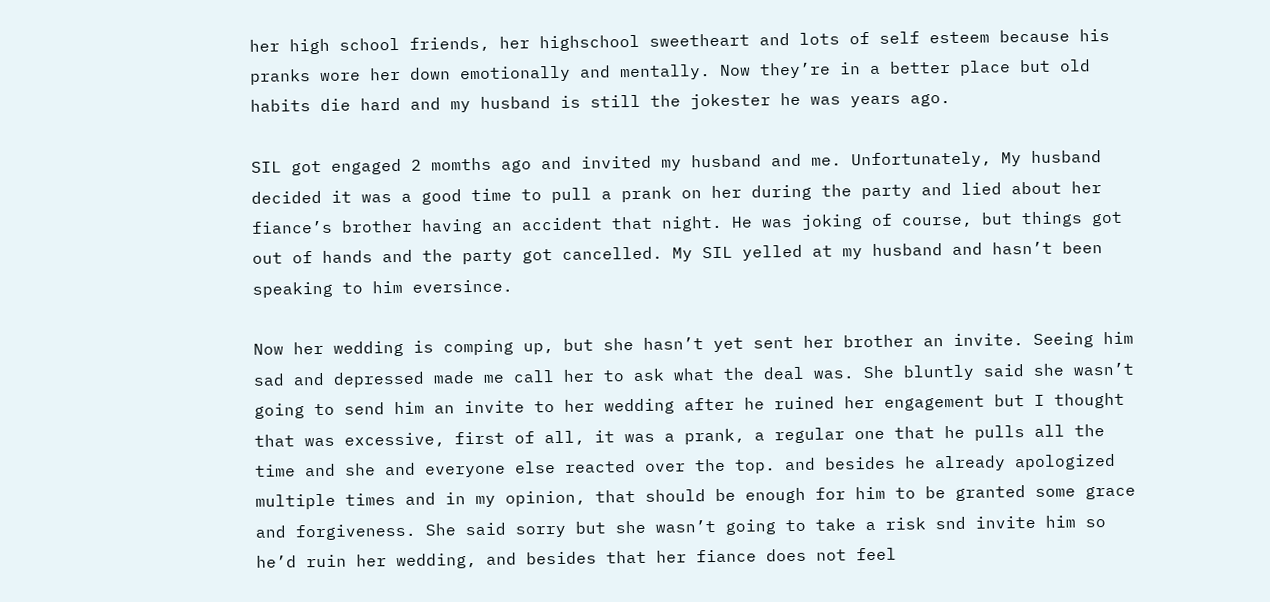her high school friends, her highschool sweetheart and lots of self esteem because his pranks wore her down emotionally and mentally. Now they’re in a better place but old habits die hard and my husband is still the jokester he was years ago.

SIL got engaged 2 momths ago and invited my husband and me. Unfortunately, My husband decided it was a good time to pull a prank on her during the party and lied about her fiance’s brother having an accident that night. He was joking of course, but things got out of hands and the party got cancelled. My SIL yelled at my husband and hasn’t been speaking to him eversince.

Now her wedding is comping up, but she hasn’t yet sent her brother an invite. Seeing him sad and depressed made me call her to ask what the deal was. She bluntly said she wasn’t going to send him an invite to her wedding after he ruined her engagement but I thought that was excessive, first of all, it was a prank, a regular one that he pulls all the time and she and everyone else reacted over the top. and besides he already apologized multiple times and in my opinion, that should be enough for him to be granted some grace and forgiveness. She said sorry but she wasn’t going to take a risk snd invite him so he’d ruin her wedding, and besides that her fiance does not feel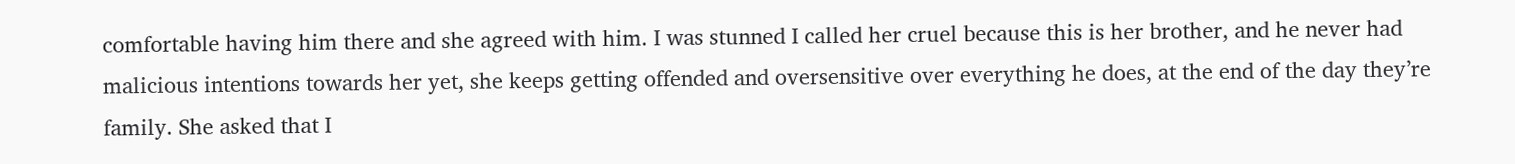comfortable having him there and she agreed with him. I was stunned I called her cruel because this is her brother, and he never had malicious intentions towards her yet, she keeps getting offended and oversensitive over everything he does, at the end of the day they’re family. She asked that I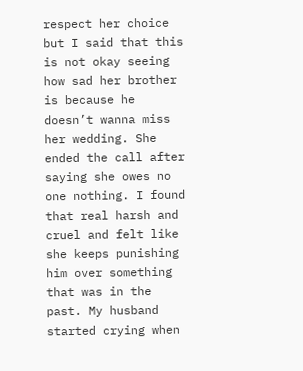respect her choice but I said that this is not okay seeing how sad her brother is because he doesn’t wanna miss her wedding. She ended the call after saying she owes no one nothing. I found that real harsh and cruel and felt like she keeps punishing him over something that was in the past. My husband started crying when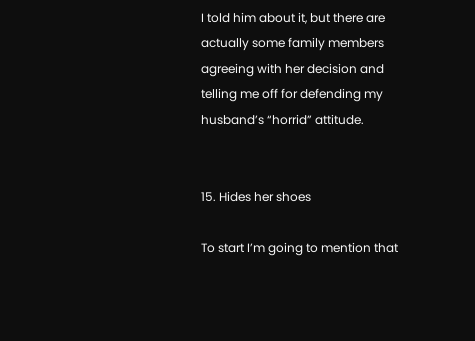I told him about it, but there are actually some family members agreeing with her decision and telling me off for defending my husband’s “horrid” attitude.


15. Hides her shoes

To start I’m going to mention that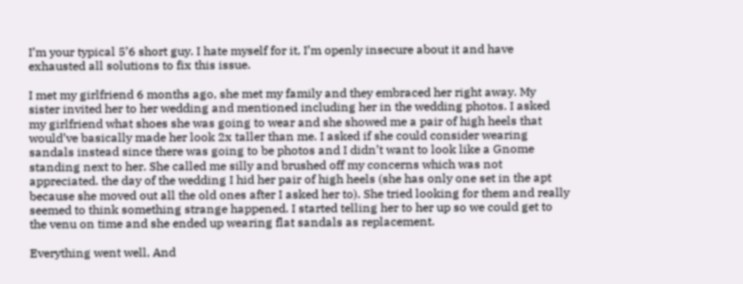I’m your typical 5’6 short guy. I hate myself for it, I’m openly insecure about it and have exhausted all solutions to fix this issue.

I met my girlfriend 6 months ago, she met my family and they embraced her right away. My sister invited her to her wedding and mentioned including her in the wedding photos. I asked my girlfriend what shoes she was going to wear and she showed me a pair of high heels that would’ve basically made her look 2x taller than me. I asked if she could consider wearing sandals instead since there was going to be photos and I didn’t want to look like a Gnome standing next to her. She called me silly and brushed off my concerns which was not appreciated. the day of the wedding I hid her pair of high heels (she has only one set in the apt because she moved out all the old ones after I asked her to). She tried looking for them and really seemed to think something strange happened. I started telling her to her up so we could get to the venu on time and she ended up wearing flat sandals as replacement.

Everything went well, And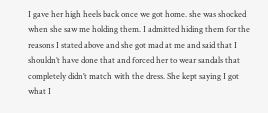I gave her high heels back once we got home. she was shocked when she saw me holding them. I admitted hiding them for the reasons I stated above and she got mad at me and said that I shouldn’t have done that and forced her to wear sandals that completely didn’t match with the dress. She kept saying I got what I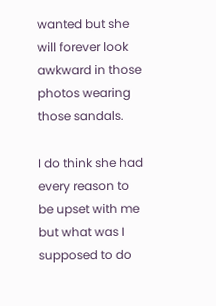wanted but she will forever look awkward in those photos wearing those sandals.

I do think she had every reason to be upset with me but what was I supposed to do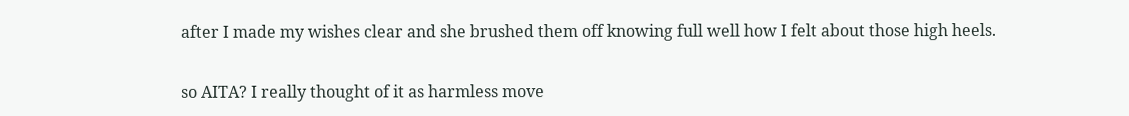after I made my wishes clear and she brushed them off knowing full well how I felt about those high heels.

so AITA? I really thought of it as harmless move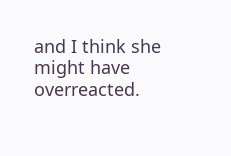and I think she might have overreacted.